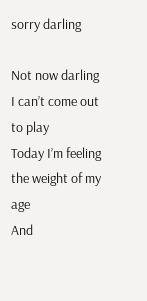sorry darling

Not now darling
I can’t come out to play
Today I’m feeling the weight of my age
And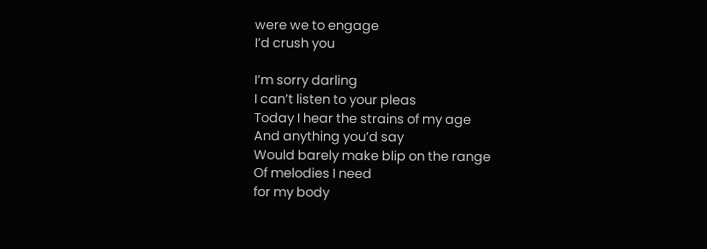were we to engage
I’d crush you

I’m sorry darling
I can’t listen to your pleas
Today I hear the strains of my age
And anything you’d say
Would barely make blip on the range
Of melodies I need
for my body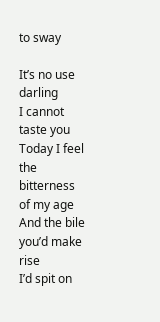to sway

It’s no use darling
I cannot taste you
Today I feel the bitterness of my age
And the bile you’d make rise
I’d spit on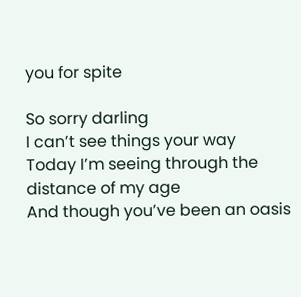you for spite

So sorry darling
I can’t see things your way
Today I’m seeing through the distance of my age
And though you’ve been an oasis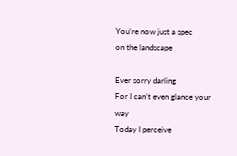You’re now just a spec
on the landscape

Ever sorry darling
For I can’t even glance your way
Today I perceive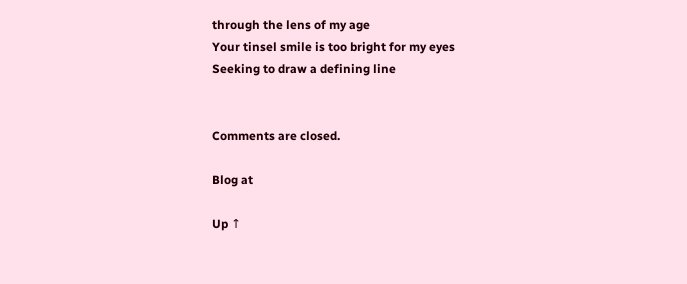through the lens of my age
Your tinsel smile is too bright for my eyes
Seeking to draw a defining line


Comments are closed.

Blog at

Up ↑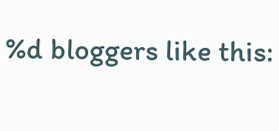%d bloggers like this: